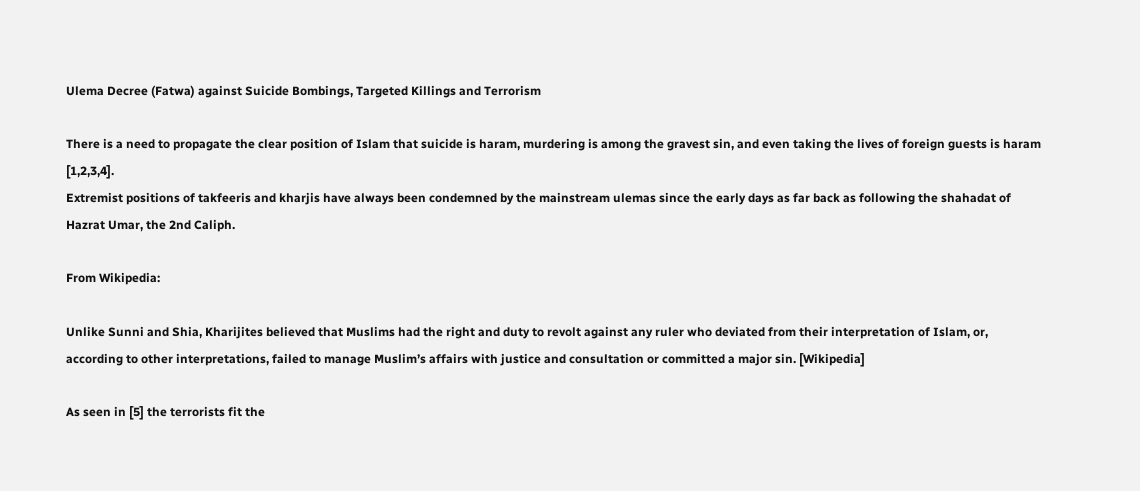Ulema Decree (Fatwa) against Suicide Bombings, Targeted Killings and Terrorism

There is a need to propagate the clear position of Islam that suicide is haram, murdering is among the gravest sin, and even taking the lives of foreign guests is haram [1,2,3,4].
Extremist positions of takfeeris and kharjis have always been condemned by the mainstream ulemas since the early days as far back as following the shahadat of Hazrat Umar, the 2nd Caliph.

From Wikipedia:

Unlike Sunni and Shia, Kharijites believed that Muslims had the right and duty to revolt against any ruler who deviated from their interpretation of Islam, or, according to other interpretations, failed to manage Muslim’s affairs with justice and consultation or committed a major sin. [Wikipedia]

As seen in [5] the terrorists fit the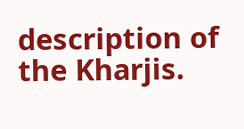description of the Kharjis.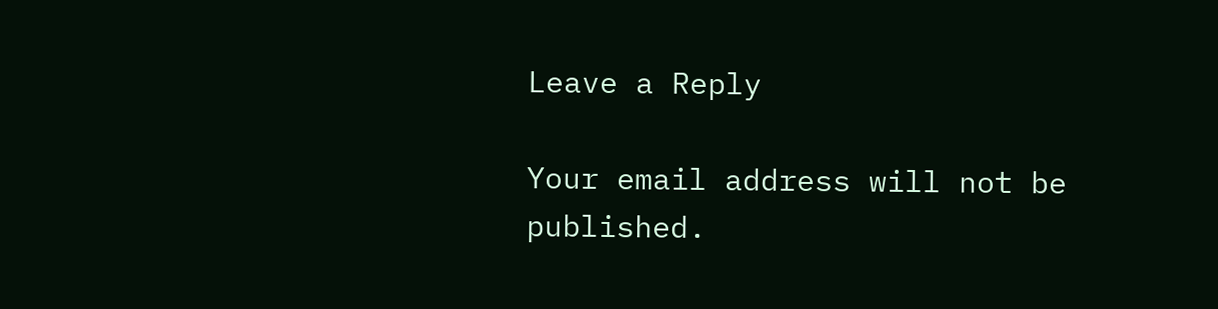Leave a Reply

Your email address will not be published.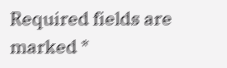Required fields are marked *